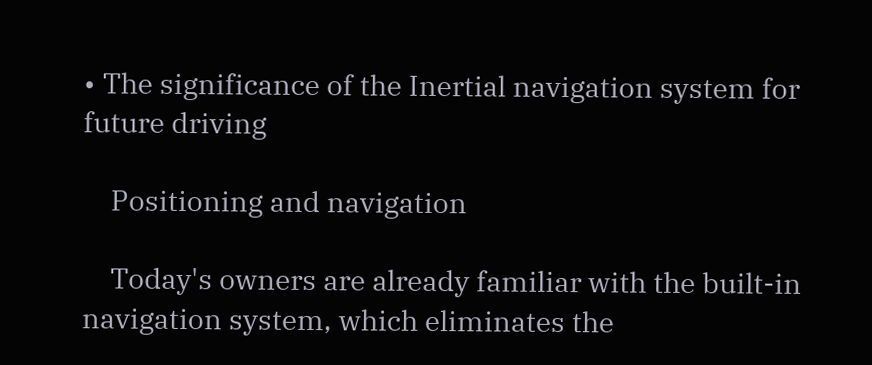• The significance of the Inertial navigation system for future driving

    Positioning and navigation

    Today's owners are already familiar with the built-in navigation system, which eliminates the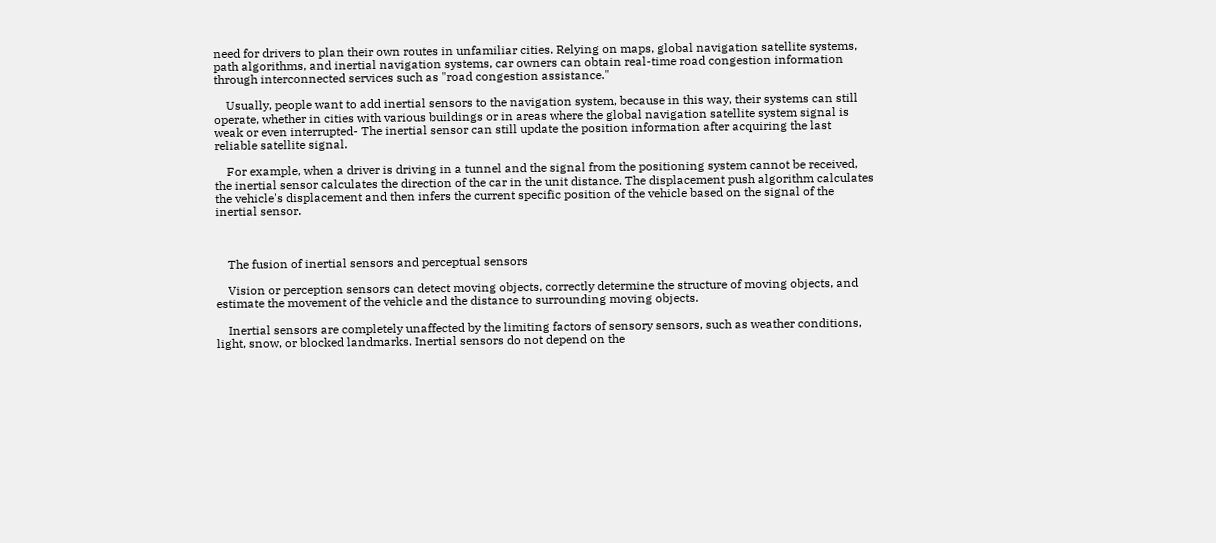need for drivers to plan their own routes in unfamiliar cities. Relying on maps, global navigation satellite systems, path algorithms, and inertial navigation systems, car owners can obtain real-time road congestion information through interconnected services such as "road congestion assistance."

    Usually, people want to add inertial sensors to the navigation system, because in this way, their systems can still operate, whether in cities with various buildings or in areas where the global navigation satellite system signal is weak or even interrupted- The inertial sensor can still update the position information after acquiring the last reliable satellite signal.

    For example, when a driver is driving in a tunnel and the signal from the positioning system cannot be received, the inertial sensor calculates the direction of the car in the unit distance. The displacement push algorithm calculates the vehicle's displacement and then infers the current specific position of the vehicle based on the signal of the inertial sensor.



    The fusion of inertial sensors and perceptual sensors

    Vision or perception sensors can detect moving objects, correctly determine the structure of moving objects, and estimate the movement of the vehicle and the distance to surrounding moving objects.

    Inertial sensors are completely unaffected by the limiting factors of sensory sensors, such as weather conditions, light, snow, or blocked landmarks. Inertial sensors do not depend on the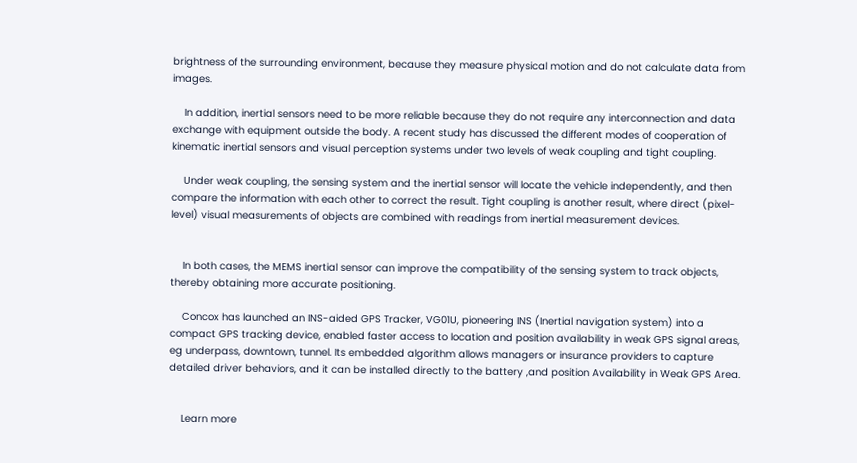brightness of the surrounding environment, because they measure physical motion and do not calculate data from images.

    In addition, inertial sensors need to be more reliable because they do not require any interconnection and data exchange with equipment outside the body. A recent study has discussed the different modes of cooperation of kinematic inertial sensors and visual perception systems under two levels of weak coupling and tight coupling.

    Under weak coupling, the sensing system and the inertial sensor will locate the vehicle independently, and then compare the information with each other to correct the result. Tight coupling is another result, where direct (pixel-level) visual measurements of objects are combined with readings from inertial measurement devices.


    In both cases, the MEMS inertial sensor can improve the compatibility of the sensing system to track objects, thereby obtaining more accurate positioning.

    Concox has launched an INS-aided GPS Tracker, VG01U, pioneering INS (Inertial navigation system) into a compact GPS tracking device, enabled faster access to location and position availability in weak GPS signal areas, eg underpass, downtown, tunnel. Its embedded algorithm allows managers or insurance providers to capture detailed driver behaviors, and it can be installed directly to the battery ,and position Availability in Weak GPS Area.


    Learn more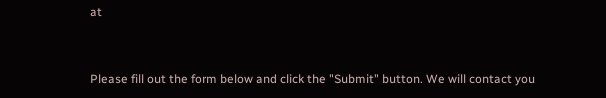at


Please fill out the form below and click the "Submit" button. We will contact you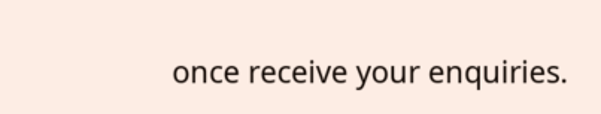once receive your enquiries.